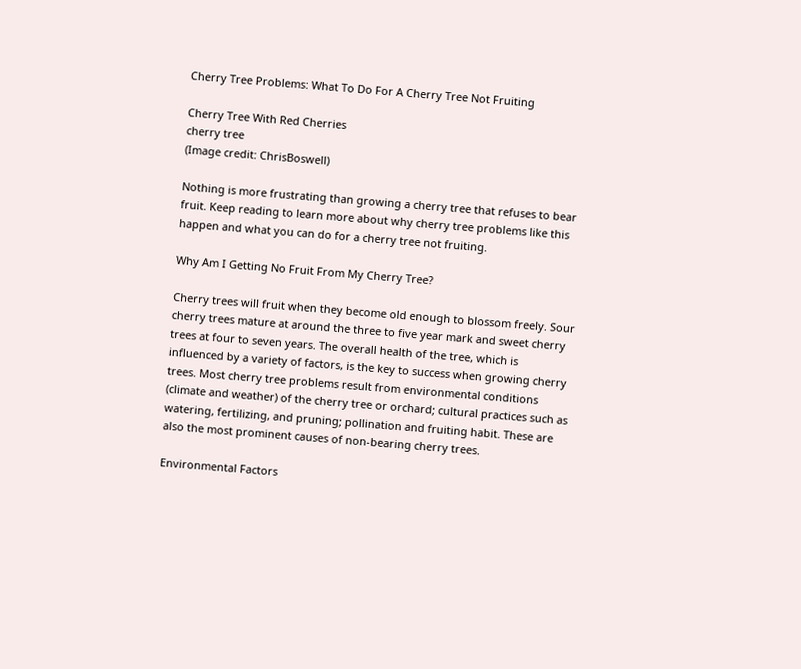Cherry Tree Problems: What To Do For A Cherry Tree Not Fruiting

Cherry Tree With Red Cherries
cherry tree
(Image credit: ChrisBoswell)

Nothing is more frustrating than growing a cherry tree that refuses to bear fruit. Keep reading to learn more about why cherry tree problems like this happen and what you can do for a cherry tree not fruiting.

Why Am I Getting No Fruit From My Cherry Tree?

Cherry trees will fruit when they become old enough to blossom freely. Sour cherry trees mature at around the three to five year mark and sweet cherry trees at four to seven years. The overall health of the tree, which is influenced by a variety of factors, is the key to success when growing cherry trees. Most cherry tree problems result from environmental conditions (climate and weather) of the cherry tree or orchard; cultural practices such as watering, fertilizing, and pruning; pollination and fruiting habit. These are also the most prominent causes of non-bearing cherry trees.

Environmental Factors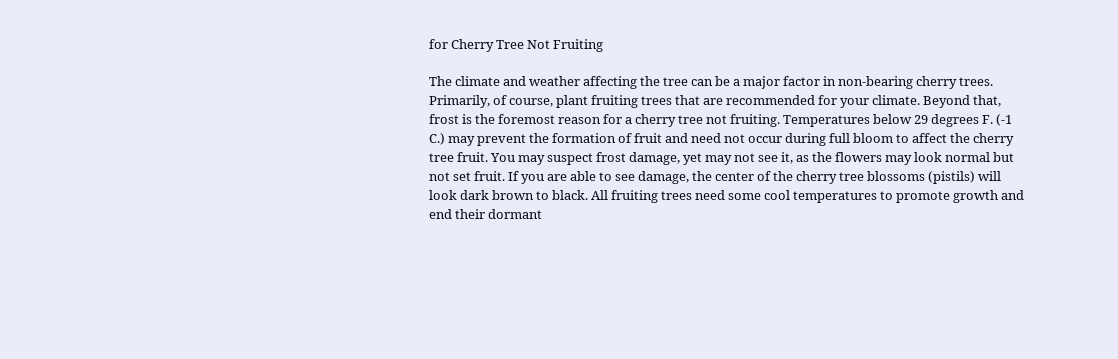for Cherry Tree Not Fruiting

The climate and weather affecting the tree can be a major factor in non-bearing cherry trees. Primarily, of course, plant fruiting trees that are recommended for your climate. Beyond that, frost is the foremost reason for a cherry tree not fruiting. Temperatures below 29 degrees F. (-1 C.) may prevent the formation of fruit and need not occur during full bloom to affect the cherry tree fruit. You may suspect frost damage, yet may not see it, as the flowers may look normal but not set fruit. If you are able to see damage, the center of the cherry tree blossoms (pistils) will look dark brown to black. All fruiting trees need some cool temperatures to promote growth and end their dormant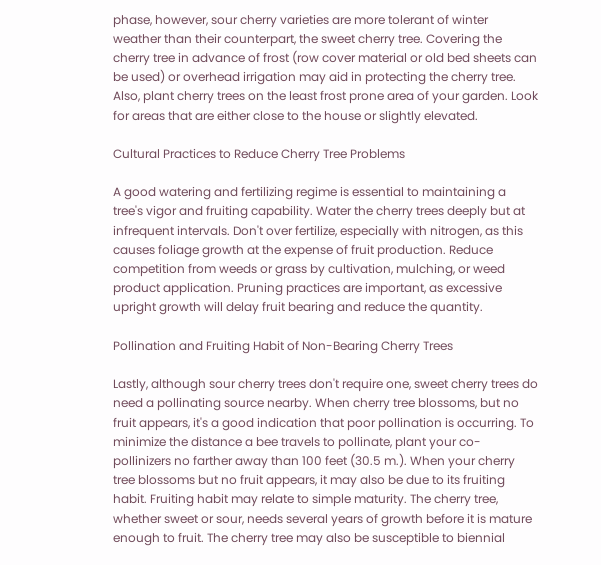phase, however, sour cherry varieties are more tolerant of winter weather than their counterpart, the sweet cherry tree. Covering the cherry tree in advance of frost (row cover material or old bed sheets can be used) or overhead irrigation may aid in protecting the cherry tree. Also, plant cherry trees on the least frost prone area of your garden. Look for areas that are either close to the house or slightly elevated.

Cultural Practices to Reduce Cherry Tree Problems

A good watering and fertilizing regime is essential to maintaining a tree's vigor and fruiting capability. Water the cherry trees deeply but at infrequent intervals. Don't over fertilize, especially with nitrogen, as this causes foliage growth at the expense of fruit production. Reduce competition from weeds or grass by cultivation, mulching, or weed product application. Pruning practices are important, as excessive upright growth will delay fruit bearing and reduce the quantity.

Pollination and Fruiting Habit of Non-Bearing Cherry Trees

Lastly, although sour cherry trees don't require one, sweet cherry trees do need a pollinating source nearby. When cherry tree blossoms, but no fruit appears, it's a good indication that poor pollination is occurring. To minimize the distance a bee travels to pollinate, plant your co-pollinizers no farther away than 100 feet (30.5 m.). When your cherry tree blossoms but no fruit appears, it may also be due to its fruiting habit. Fruiting habit may relate to simple maturity. The cherry tree, whether sweet or sour, needs several years of growth before it is mature enough to fruit. The cherry tree may also be susceptible to biennial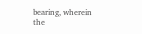bearing, wherein the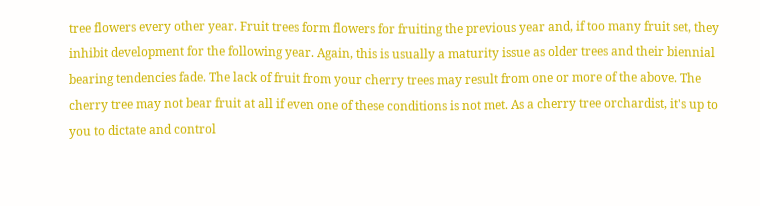tree flowers every other year. Fruit trees form flowers for fruiting the previous year and, if too many fruit set, they inhibit development for the following year. Again, this is usually a maturity issue as older trees and their biennial bearing tendencies fade. The lack of fruit from your cherry trees may result from one or more of the above. The cherry tree may not bear fruit at all if even one of these conditions is not met. As a cherry tree orchardist, it's up to you to dictate and control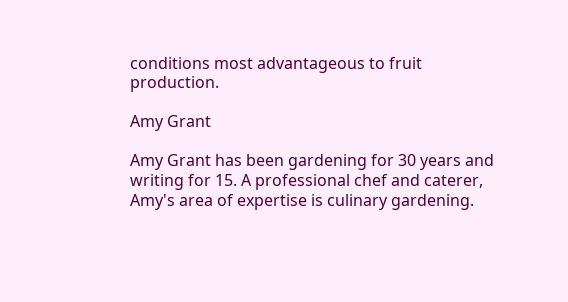conditions most advantageous to fruit production.

Amy Grant

Amy Grant has been gardening for 30 years and writing for 15. A professional chef and caterer, Amy's area of expertise is culinary gardening.